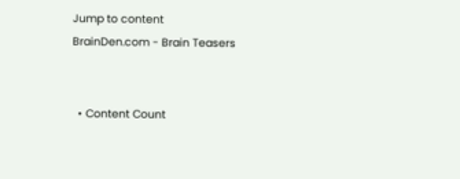Jump to content
BrainDen.com - Brain Teasers


  • Content Count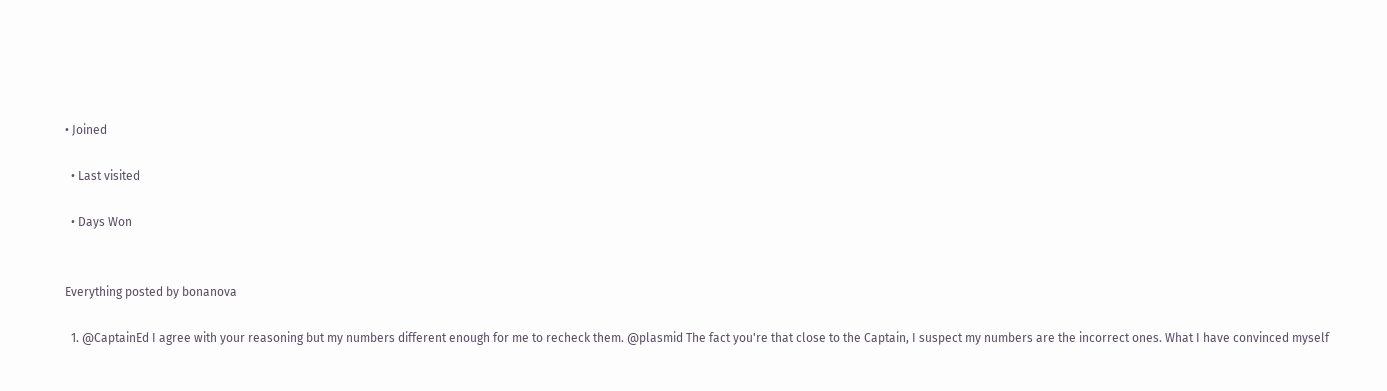• Joined

  • Last visited

  • Days Won


Everything posted by bonanova

  1. @CaptainEd I agree with your reasoning but my numbers different enough for me to recheck them. @plasmid The fact you're that close to the Captain, I suspect my numbers are the incorrect ones. What I have convinced myself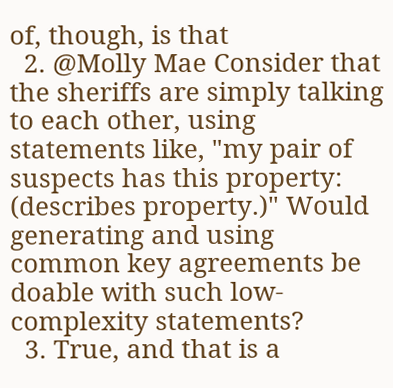of, though, is that
  2. @Molly Mae Consider that the sheriffs are simply talking to each other, using statements like, "my pair of suspects has this property: (describes property.)" Would generating and using common key agreements be doable with such low-complexity statements?
  3. True, and that is a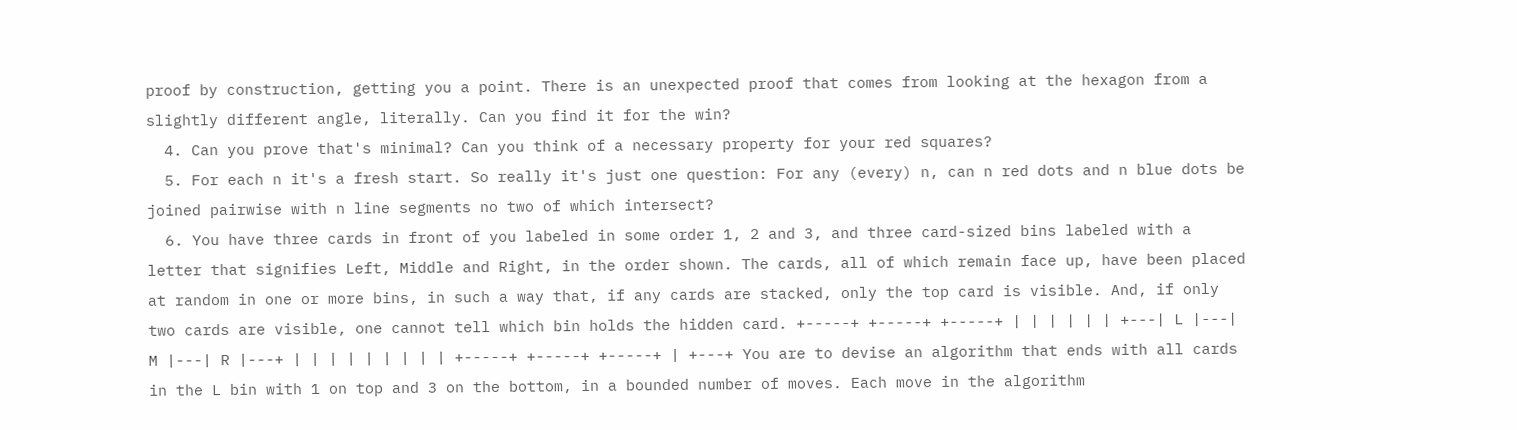proof by construction, getting you a point. There is an unexpected proof that comes from looking at the hexagon from a slightly different angle, literally. Can you find it for the win?
  4. Can you prove that's minimal? Can you think of a necessary property for your red squares?
  5. For each n it's a fresh start. So really it's just one question: For any (every) n, can n red dots and n blue dots be joined pairwise with n line segments no two of which intersect?
  6. You have three cards in front of you labeled in some order 1, 2 and 3, and three card-sized bins labeled with a letter that signifies Left, Middle and Right, in the order shown. The cards, all of which remain face up, have been placed at random in one or more bins, in such a way that, if any cards are stacked, only the top card is visible. And, if only two cards are visible, one cannot tell which bin holds the hidden card. +-----+ +-----+ +-----+ | | | | | | +---| L |---| M |---| R |---+ | | | | | | | | | +-----+ +-----+ +-----+ | +---+ You are to devise an algorithm that ends with all cards in the L bin with 1 on top and 3 on the bottom, in a bounded number of moves. Each move in the algorithm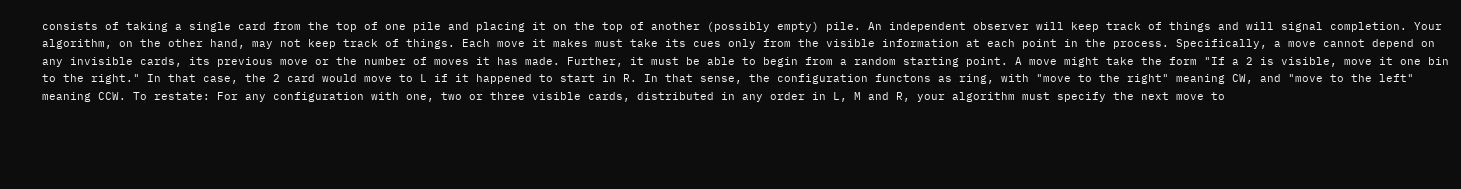consists of taking a single card from the top of one pile and placing it on the top of another (possibly empty) pile. An independent observer will keep track of things and will signal completion. Your algorithm, on the other hand, may not keep track of things. Each move it makes must take its cues only from the visible information at each point in the process. Specifically, a move cannot depend on any invisible cards, its previous move or the number of moves it has made. Further, it must be able to begin from a random starting point. A move might take the form "If a 2 is visible, move it one bin to the right." In that case, the 2 card would move to L if it happened to start in R. In that sense, the configuration functons as ring, with "move to the right" meaning CW, and "move to the left" meaning CCW. To restate: For any configuration with one, two or three visible cards, distributed in any order in L, M and R, your algorithm must specify the next move to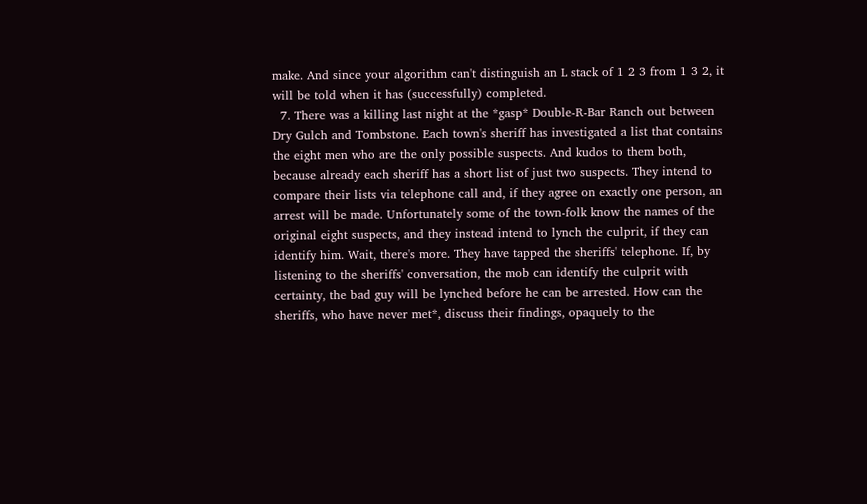make. And since your algorithm can't distinguish an L stack of 1 2 3 from 1 3 2, it will be told when it has (successfully) completed.
  7. There was a killing last night at the *gasp* Double-R-Bar Ranch out between Dry Gulch and Tombstone. Each town's sheriff has investigated a list that contains the eight men who are the only possible suspects. And kudos to them both, because already each sheriff has a short list of just two suspects. They intend to compare their lists via telephone call and, if they agree on exactly one person, an arrest will be made. Unfortunately some of the town-folk know the names of the original eight suspects, and they instead intend to lynch the culprit, if they can identify him. Wait, there's more. They have tapped the sheriffs' telephone. If, by listening to the sheriffs' conversation, the mob can identify the culprit with certainty, the bad guy will be lynched before he can be arrested. How can the sheriffs, who have never met*, discuss their findings, opaquely to the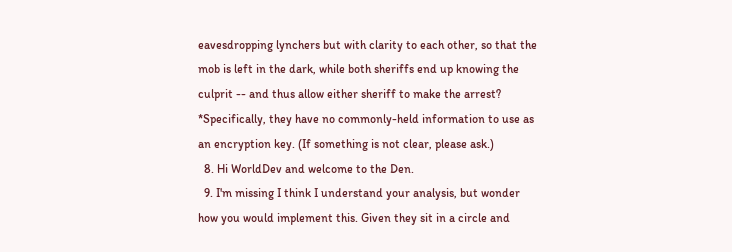eavesdropping lynchers but with clarity to each other, so that the mob is left in the dark, while both sheriffs end up knowing the culprit -- and thus allow either sheriff to make the arrest? *Specifically, they have no commonly-held information to use as an encryption key. (If something is not clear, please ask.)
  8. Hi WorldDev and welcome to the Den.
  9. I'm missing I think I understand your analysis, but wonder how you would implement this. Given they sit in a circle and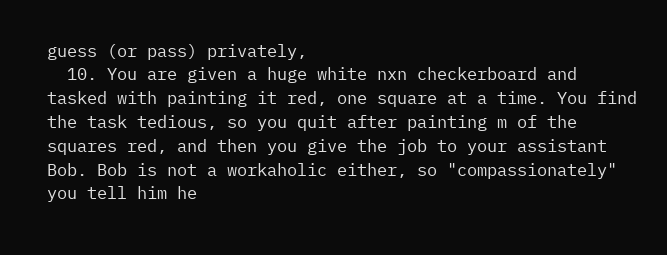guess (or pass) privately,
  10. You are given a huge white nxn checkerboard and tasked with painting it red, one square at a time. You find the task tedious, so you quit after painting m of the squares red, and then you give the job to your assistant Bob. Bob is not a workaholic either, so "compassionately" you tell him he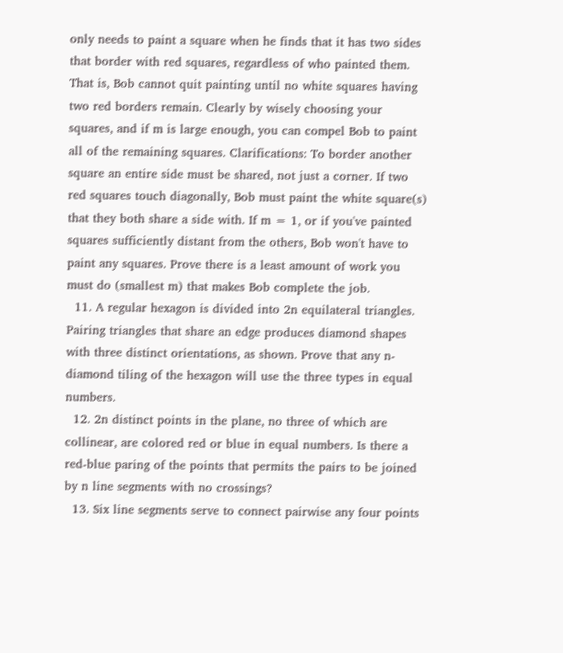only needs to paint a square when he finds that it has two sides that border with red squares, regardless of who painted them. That is, Bob cannot quit painting until no white squares having two red borders remain. Clearly by wisely choosing your squares, and if m is large enough, you can compel Bob to paint all of the remaining squares. Clarifications: To border another square an entire side must be shared, not just a corner. If two red squares touch diagonally, Bob must paint the white square(s) that they both share a side with. If m = 1, or if you've painted squares sufficiently distant from the others, Bob won't have to paint any squares. Prove there is a least amount of work you must do (smallest m) that makes Bob complete the job.
  11. A regular hexagon is divided into 2n equilateral triangles. Pairing triangles that share an edge produces diamond shapes with three distinct orientations, as shown. Prove that any n-diamond tiling of the hexagon will use the three types in equal numbers.
  12. 2n distinct points in the plane, no three of which are collinear, are colored red or blue in equal numbers. Is there a red-blue paring of the points that permits the pairs to be joined by n line segments with no crossings?
  13. Six line segments serve to connect pairwise any four points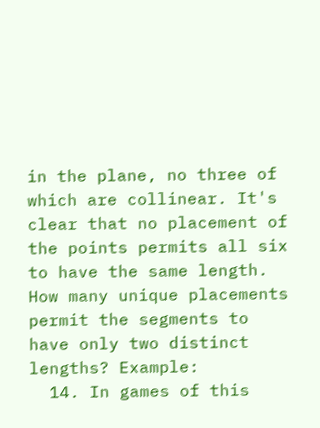in the plane, no three of which are collinear. It's clear that no placement of the points permits all six to have the same length. How many unique placements permit the segments to have only two distinct lengths? Example:
  14. In games of this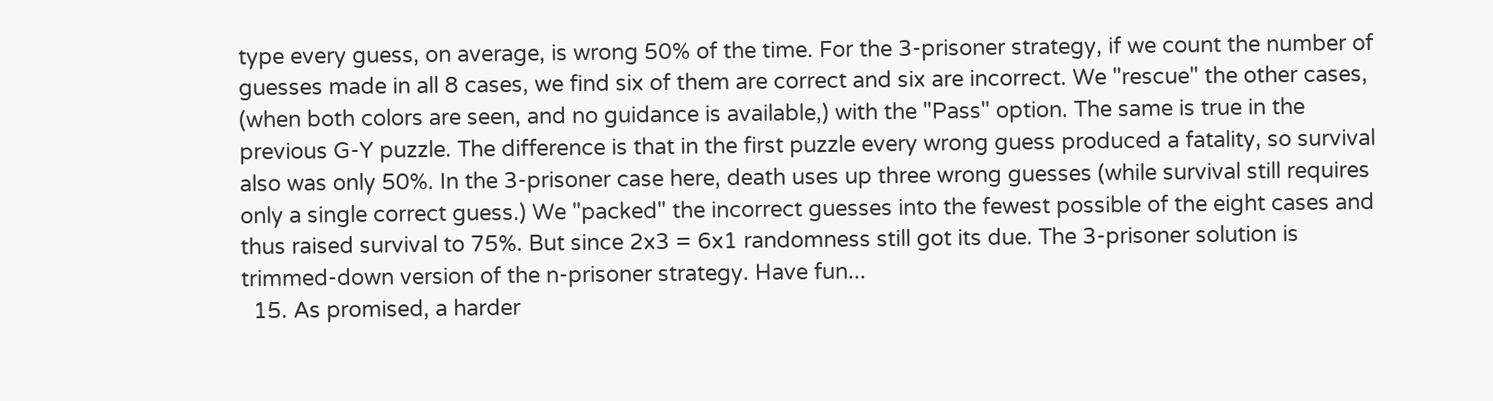type every guess, on average, is wrong 50% of the time. For the 3-prisoner strategy, if we count the number of guesses made in all 8 cases, we find six of them are correct and six are incorrect. We "rescue" the other cases, (when both colors are seen, and no guidance is available,) with the "Pass" option. The same is true in the previous G-Y puzzle. The difference is that in the first puzzle every wrong guess produced a fatality, so survival also was only 50%. In the 3-prisoner case here, death uses up three wrong guesses (while survival still requires only a single correct guess.) We "packed" the incorrect guesses into the fewest possible of the eight cases and thus raised survival to 75%. But since 2x3 = 6x1 randomness still got its due. The 3-prisoner solution is trimmed-down version of the n-prisoner strategy. Have fun...
  15. As promised, a harder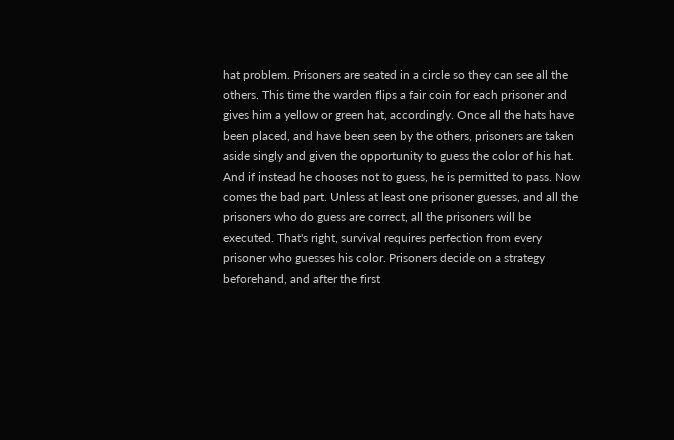hat problem. Prisoners are seated in a circle so they can see all the others. This time the warden flips a fair coin for each prisoner and gives him a yellow or green hat, accordingly. Once all the hats have been placed, and have been seen by the others, prisoners are taken aside singly and given the opportunity to guess the color of his hat. And if instead he chooses not to guess, he is permitted to pass. Now comes the bad part. Unless at least one prisoner guesses, and all the prisoners who do guess are correct, all the prisoners will be executed. That's right, survival requires perfection from every prisoner who guesses his color. Prisoners decide on a strategy beforehand, and after the first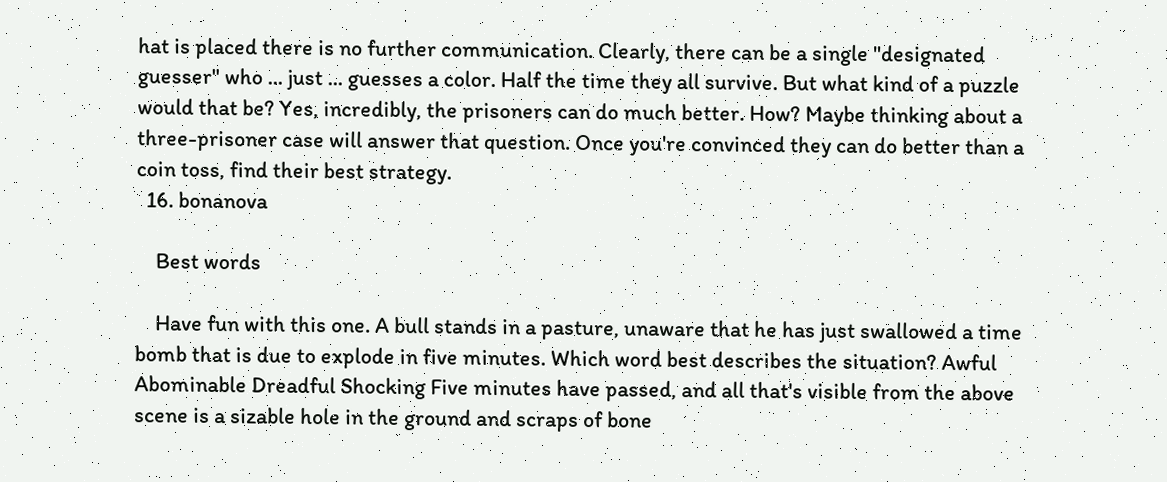hat is placed there is no further communication. Clearly, there can be a single "designated guesser" who ... just ... guesses a color. Half the time they all survive. But what kind of a puzzle would that be? Yes, incredibly, the prisoners can do much better. How? Maybe thinking about a three-prisoner case will answer that question. Once you're convinced they can do better than a coin toss, find their best strategy.
  16. bonanova

    Best words

    Have fun with this one. A bull stands in a pasture, unaware that he has just swallowed a time bomb that is due to explode in five minutes. Which word best describes the situation? Awful Abominable Dreadful Shocking Five minutes have passed, and all that's visible from the above scene is a sizable hole in the ground and scraps of bone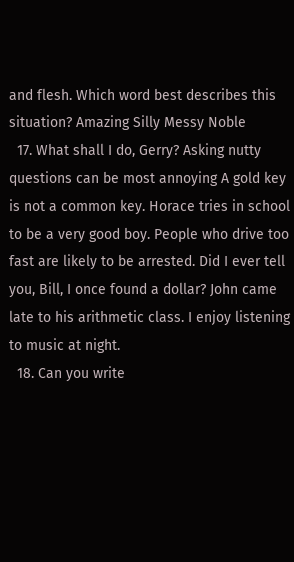and flesh. Which word best describes this situation? Amazing Silly Messy Noble
  17. What shall I do, Gerry? Asking nutty questions can be most annoying A gold key is not a common key. Horace tries in school to be a very good boy. People who drive too fast are likely to be arrested. Did I ever tell you, Bill, I once found a dollar? John came late to his arithmetic class. I enjoy listening to music at night.
  18. Can you write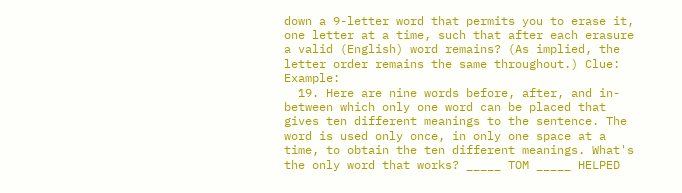down a 9-letter word that permits you to erase it, one letter at a time, such that after each erasure a valid (English) word remains? (As implied, the letter order remains the same throughout.) Clue: Example:
  19. Here are nine words before, after, and in-between which only one word can be placed that gives ten different meanings to the sentence. The word is used only once, in only one space at a time, to obtain the ten different meanings. What's the only word that works? _____ TOM _____ HELPED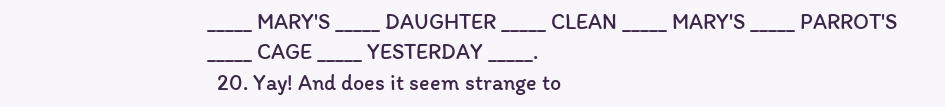_____ MARY'S _____ DAUGHTER _____ CLEAN _____ MARY'S _____ PARROT'S _____ CAGE _____ YESTERDAY _____.
  20. Yay! And does it seem strange to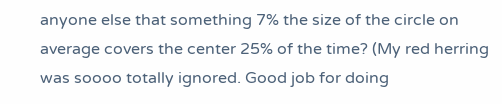anyone else that something 7% the size of the circle on average covers the center 25% of the time? (My red herring was soooo totally ignored. Good job for doing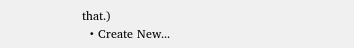that.)
  • Create New...